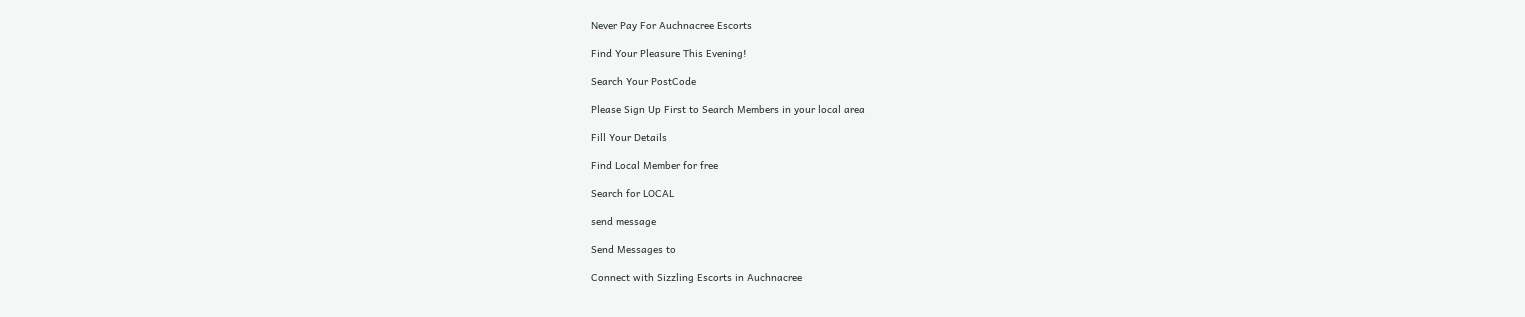Never Pay For Auchnacree Escorts

Find Your Pleasure This Evening!

Search Your PostCode

Please Sign Up First to Search Members in your local area

Fill Your Details

Find Local Member for free

Search for LOCAL

send message

Send Messages to

Connect with Sizzling Escorts in Auchnacree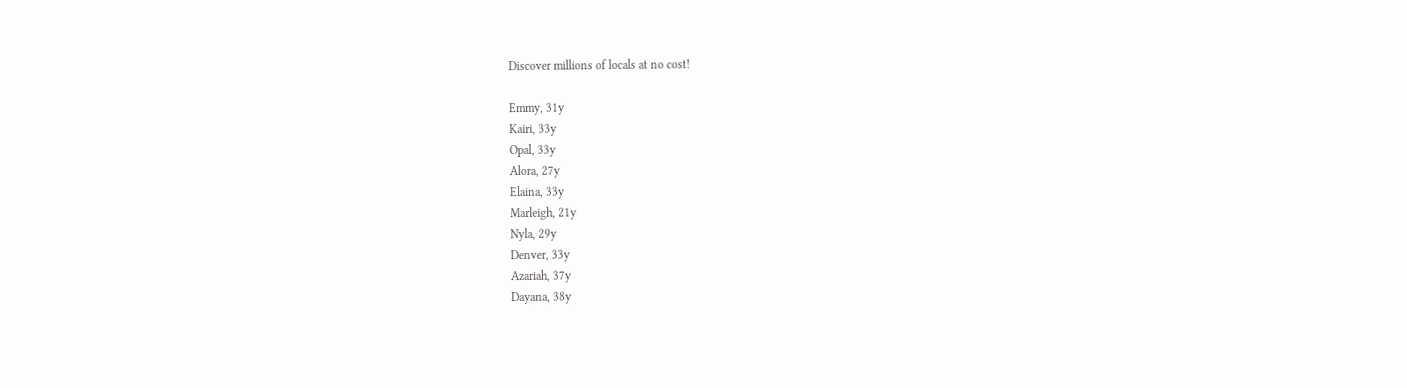Discover millions of locals at no cost!

Emmy, 31y
Kairi, 33y
Opal, 33y
Alora, 27y
Elaina, 33y
Marleigh, 21y
Nyla, 29y
Denver, 33y
Azariah, 37y
Dayana, 38y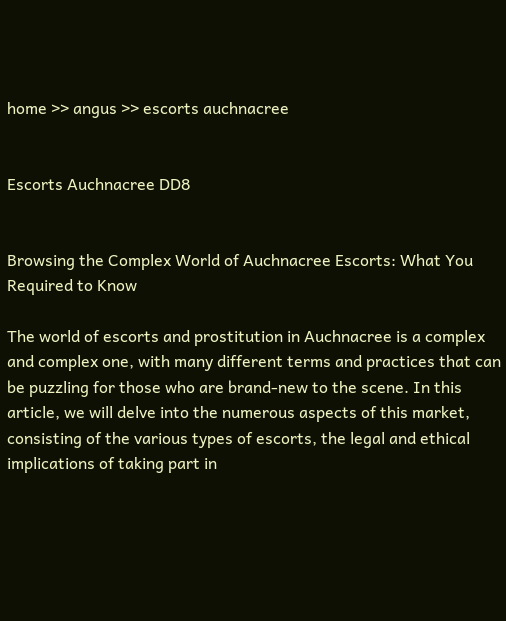home >> angus >> escorts auchnacree


Escorts Auchnacree DD8


Browsing the Complex World of Auchnacree Escorts: What You Required to Know

The world of escorts and prostitution in Auchnacree is a complex and complex one, with many different terms and practices that can be puzzling for those who are brand-new to the scene. In this article, we will delve into the numerous aspects of this market, consisting of the various types of escorts, the legal and ethical implications of taking part in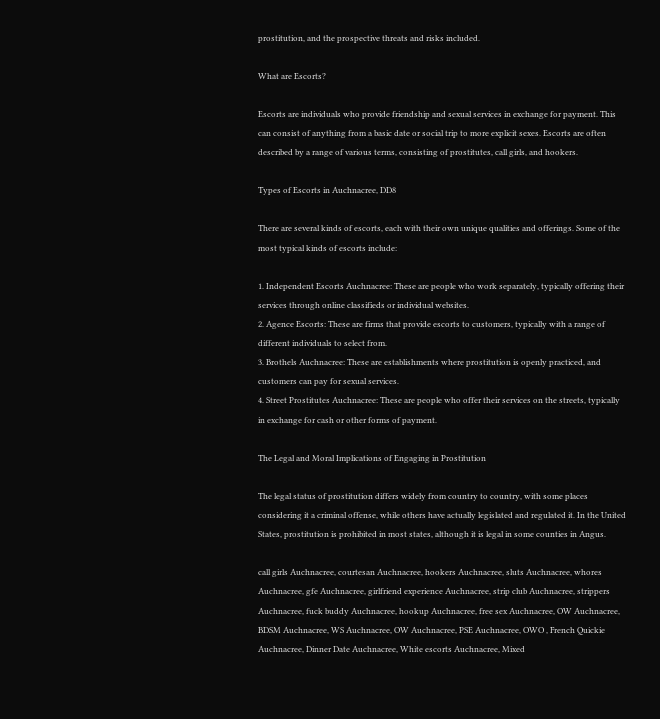prostitution, and the prospective threats and risks included.

What are Escorts?

Escorts are individuals who provide friendship and sexual services in exchange for payment. This can consist of anything from a basic date or social trip to more explicit sexes. Escorts are often described by a range of various terms, consisting of prostitutes, call girls, and hookers.

Types of Escorts in Auchnacree, DD8

There are several kinds of escorts, each with their own unique qualities and offerings. Some of the most typical kinds of escorts include:

1. Independent Escorts Auchnacree: These are people who work separately, typically offering their services through online classifieds or individual websites.
2. Agence Escorts: These are firms that provide escorts to customers, typically with a range of different individuals to select from.
3. Brothels Auchnacree: These are establishments where prostitution is openly practiced, and customers can pay for sexual services.
4. Street Prostitutes Auchnacree: These are people who offer their services on the streets, typically in exchange for cash or other forms of payment.

The Legal and Moral Implications of Engaging in Prostitution

The legal status of prostitution differs widely from country to country, with some places considering it a criminal offense, while others have actually legislated and regulated it. In the United States, prostitution is prohibited in most states, although it is legal in some counties in Angus.

call girls Auchnacree, courtesan Auchnacree, hookers Auchnacree, sluts Auchnacree, whores Auchnacree, gfe Auchnacree, girlfriend experience Auchnacree, strip club Auchnacree, strippers Auchnacree, fuck buddy Auchnacree, hookup Auchnacree, free sex Auchnacree, OW Auchnacree, BDSM Auchnacree, WS Auchnacree, OW Auchnacree, PSE Auchnacree, OWO , French Quickie Auchnacree, Dinner Date Auchnacree, White escorts Auchnacree, Mixed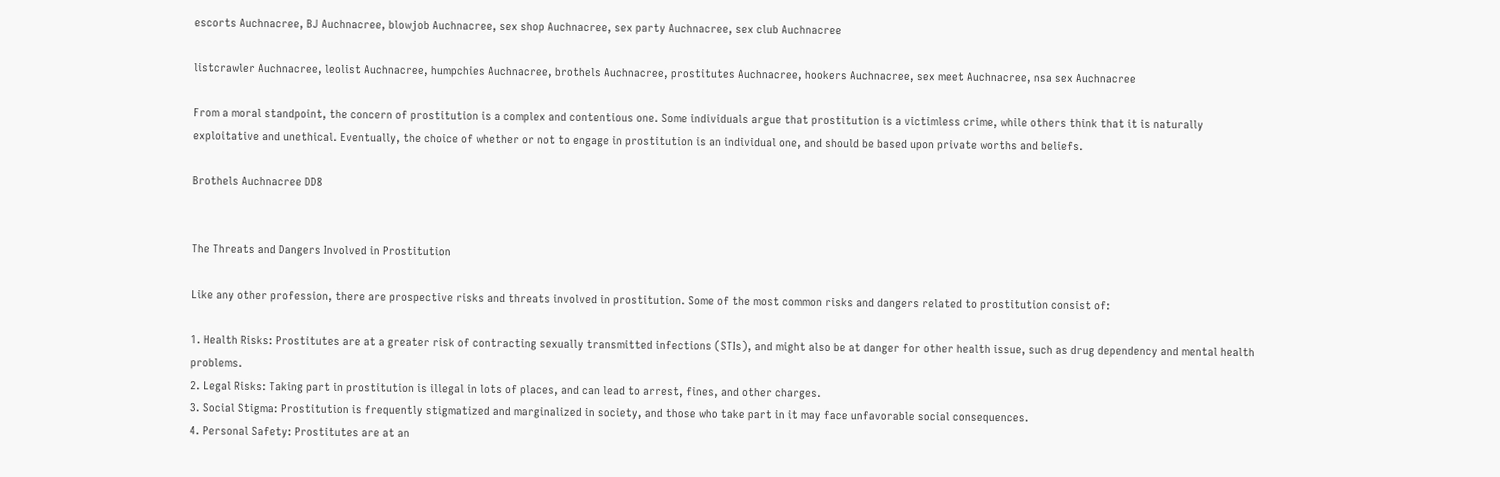escorts Auchnacree, BJ Auchnacree, blowjob Auchnacree, sex shop Auchnacree, sex party Auchnacree, sex club Auchnacree

listcrawler Auchnacree, leolist Auchnacree, humpchies Auchnacree, brothels Auchnacree, prostitutes Auchnacree, hookers Auchnacree, sex meet Auchnacree, nsa sex Auchnacree

From a moral standpoint, the concern of prostitution is a complex and contentious one. Some individuals argue that prostitution is a victimless crime, while others think that it is naturally exploitative and unethical. Eventually, the choice of whether or not to engage in prostitution is an individual one, and should be based upon private worths and beliefs.

Brothels Auchnacree DD8


The Threats and Dangers Involved in Prostitution

Like any other profession, there are prospective risks and threats involved in prostitution. Some of the most common risks and dangers related to prostitution consist of:

1. Health Risks: Prostitutes are at a greater risk of contracting sexually transmitted infections (STIs), and might also be at danger for other health issue, such as drug dependency and mental health problems.
2. Legal Risks: Taking part in prostitution is illegal in lots of places, and can lead to arrest, fines, and other charges.
3. Social Stigma: Prostitution is frequently stigmatized and marginalized in society, and those who take part in it may face unfavorable social consequences.
4. Personal Safety: Prostitutes are at an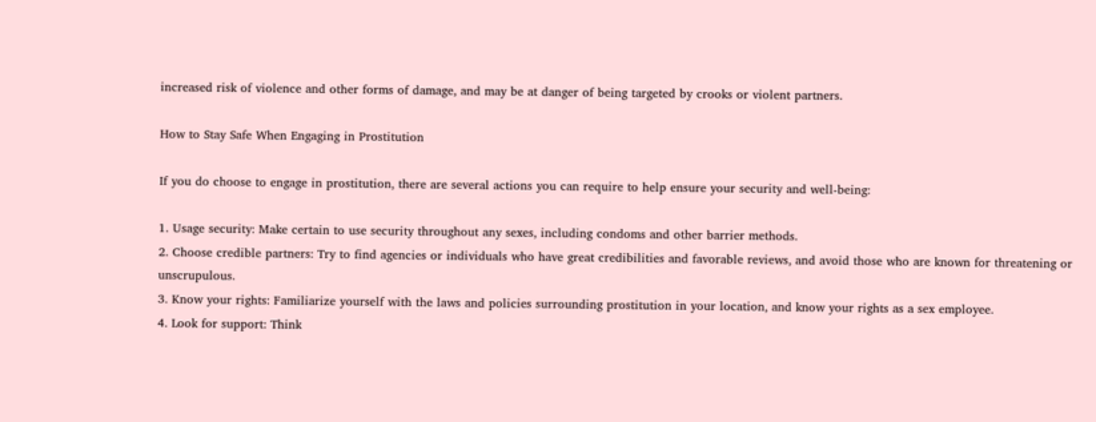increased risk of violence and other forms of damage, and may be at danger of being targeted by crooks or violent partners.

How to Stay Safe When Engaging in Prostitution

If you do choose to engage in prostitution, there are several actions you can require to help ensure your security and well-being:

1. Usage security: Make certain to use security throughout any sexes, including condoms and other barrier methods.
2. Choose credible partners: Try to find agencies or individuals who have great credibilities and favorable reviews, and avoid those who are known for threatening or unscrupulous.
3. Know your rights: Familiarize yourself with the laws and policies surrounding prostitution in your location, and know your rights as a sex employee.
4. Look for support: Think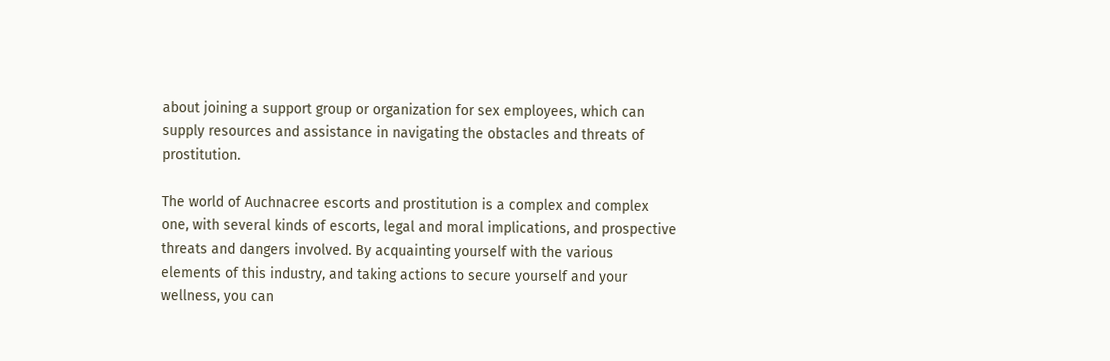about joining a support group or organization for sex employees, which can supply resources and assistance in navigating the obstacles and threats of prostitution.

The world of Auchnacree escorts and prostitution is a complex and complex one, with several kinds of escorts, legal and moral implications, and prospective threats and dangers involved. By acquainting yourself with the various elements of this industry, and taking actions to secure yourself and your wellness, you can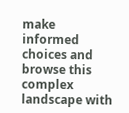make informed choices and browse this complex landscape with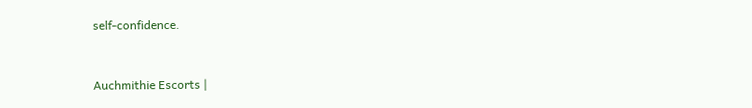self-confidence.


Auchmithie Escorts |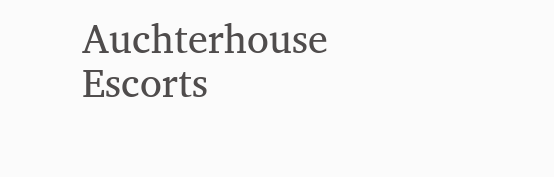Auchterhouse Escorts